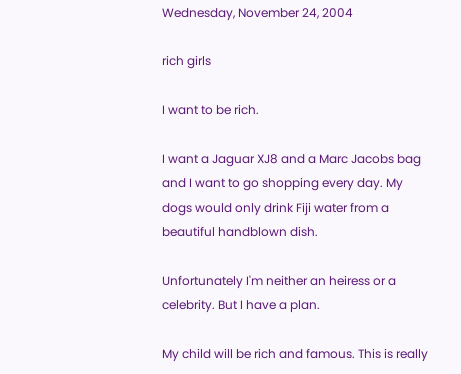Wednesday, November 24, 2004

rich girls

I want to be rich.

I want a Jaguar XJ8 and a Marc Jacobs bag and I want to go shopping every day. My dogs would only drink Fiji water from a beautiful handblown dish.

Unfortunately I'm neither an heiress or a celebrity. But I have a plan.

My child will be rich and famous. This is really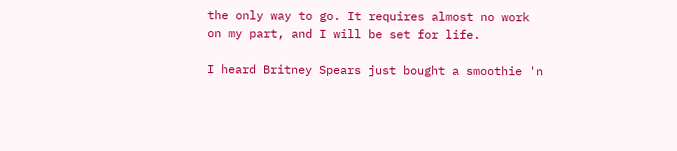the only way to go. It requires almost no work on my part, and I will be set for life.

I heard Britney Spears just bought a smoothie 'n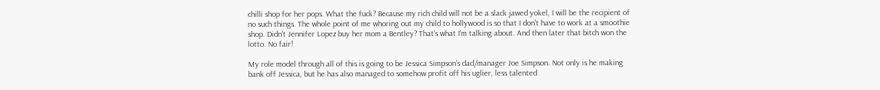chilli shop for her pops. What the fuck? Because my rich child will not be a slack jawed yokel, I will be the recipient of no such things. The whole point of me whoring out my child to hollywood is so that I don't have to work at a smoothie shop. Didn't Jennifer Lopez buy her mom a Bentley? That's what I'm talking about. And then later that bitch won the lotto. No fair!

My role model through all of this is going to be Jessica Simpson's dad/manager Joe Simpson. Not only is he making bank off Jessica, but he has also managed to somehow profit off his uglier, less talented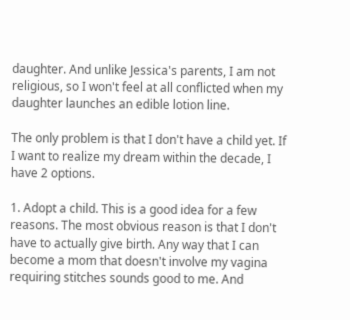daughter. And unlike Jessica's parents, I am not religious, so I won't feel at all conflicted when my daughter launches an edible lotion line.

The only problem is that I don't have a child yet. If I want to realize my dream within the decade, I have 2 options.

1. Adopt a child. This is a good idea for a few reasons. The most obvious reason is that I don't have to actually give birth. Any way that I can become a mom that doesn't involve my vagina requiring stitches sounds good to me. And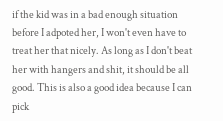if the kid was in a bad enough situation before I adpoted her, I won't even have to treat her that nicely. As long as I don't beat her with hangers and shit, it should be all good. This is also a good idea because I can pick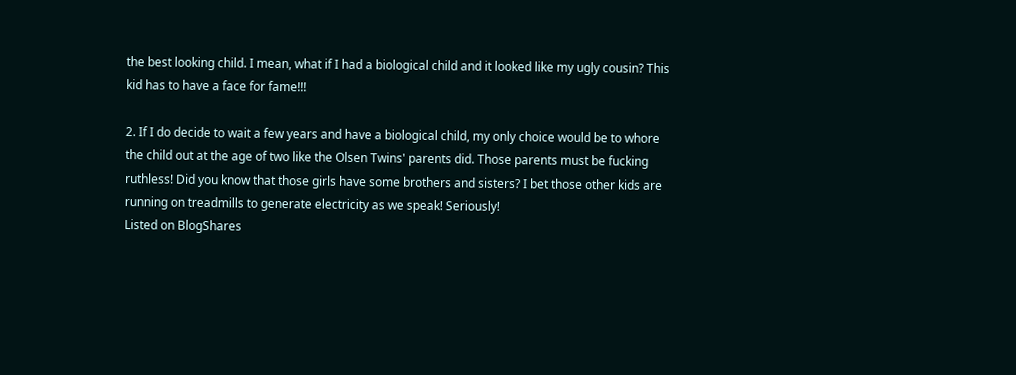the best looking child. I mean, what if I had a biological child and it looked like my ugly cousin? This kid has to have a face for fame!!!

2. If I do decide to wait a few years and have a biological child, my only choice would be to whore the child out at the age of two like the Olsen Twins' parents did. Those parents must be fucking ruthless! Did you know that those girls have some brothers and sisters? I bet those other kids are running on treadmills to generate electricity as we speak! Seriously!
Listed on BlogShares